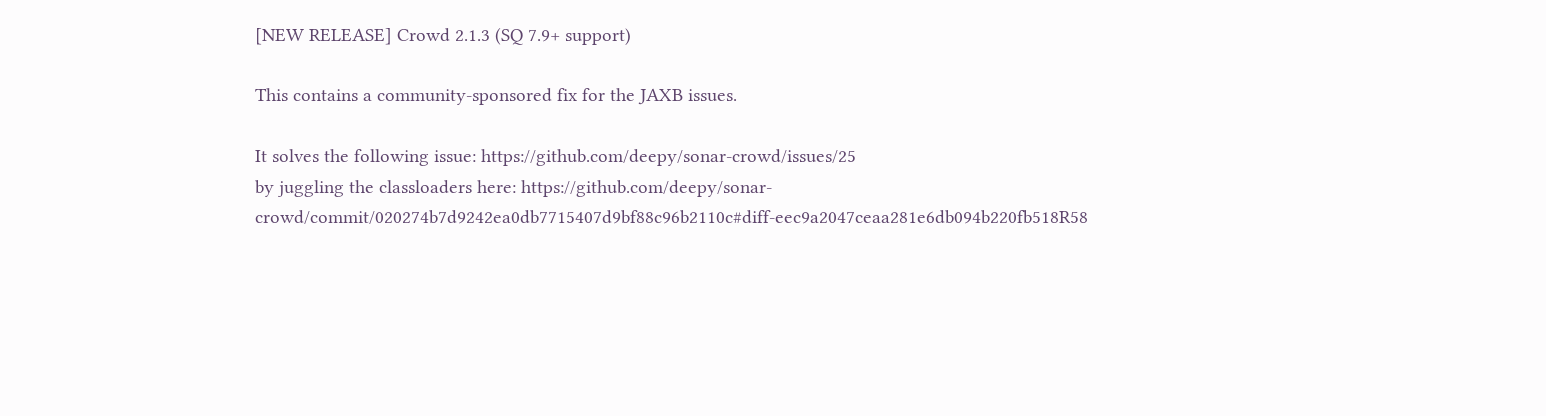[NEW RELEASE] Crowd 2.1.3 (SQ 7.9+ support)

This contains a community-sponsored fix for the JAXB issues.

It solves the following issue: https://github.com/deepy/sonar-crowd/issues/25
by juggling the classloaders here: https://github.com/deepy/sonar-crowd/commit/020274b7d9242ea0db7715407d9bf88c96b2110c#diff-eec9a2047ceaa281e6db094b220fb518R58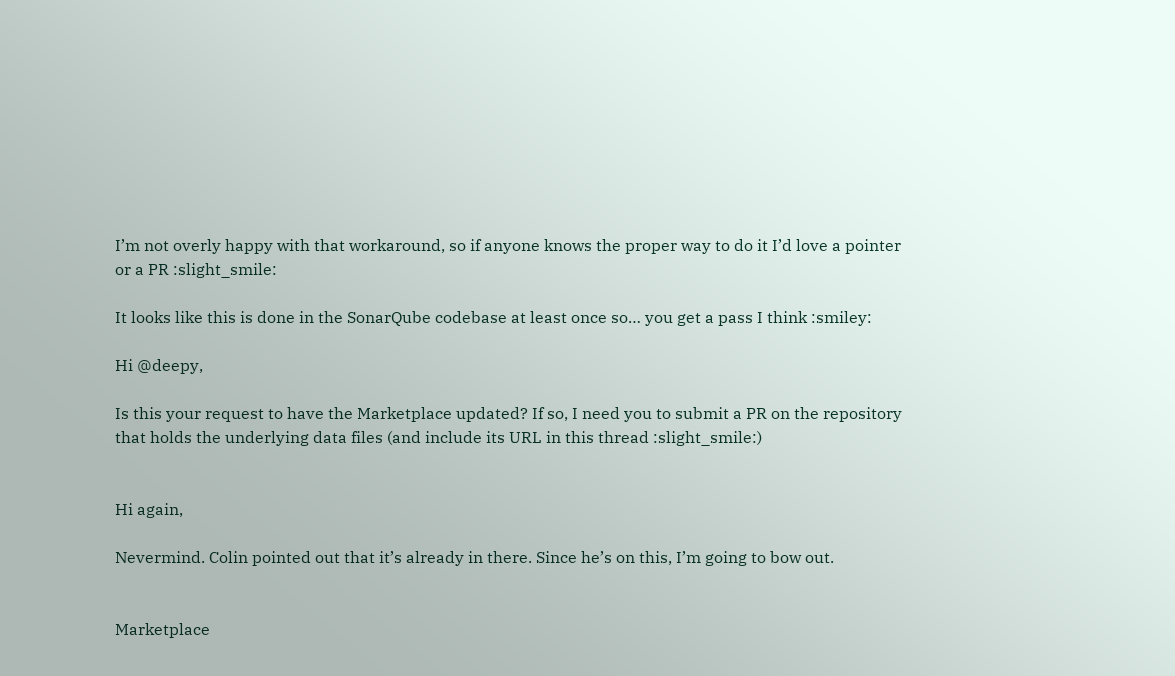I’m not overly happy with that workaround, so if anyone knows the proper way to do it I’d love a pointer or a PR :slight_smile:

It looks like this is done in the SonarQube codebase at least once so… you get a pass I think :smiley:

Hi @deepy,

Is this your request to have the Marketplace updated? If so, I need you to submit a PR on the repository that holds the underlying data files (and include its URL in this thread :slight_smile:)


Hi again,

Nevermind. Colin pointed out that it’s already in there. Since he’s on this, I’m going to bow out.


Marketplace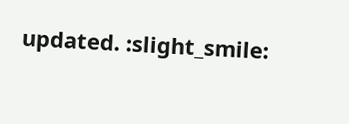updated. :slight_smile: